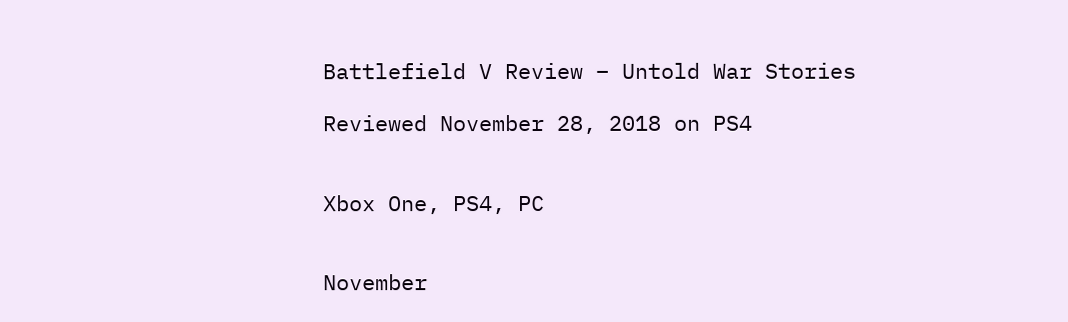Battlefield V Review – Untold War Stories

Reviewed November 28, 2018 on PS4


Xbox One, PS4, PC


November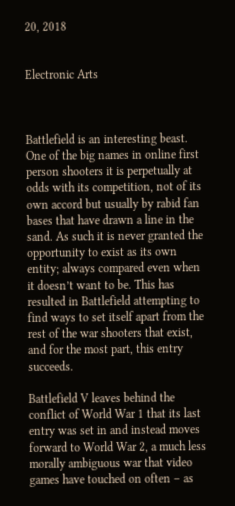20, 2018


Electronic Arts



Battlefield is an interesting beast. One of the big names in online first person shooters it is perpetually at odds with its competition, not of its own accord but usually by rabid fan bases that have drawn a line in the sand. As such it is never granted the opportunity to exist as its own entity; always compared even when it doesn’t want to be. This has resulted in Battlefield attempting to find ways to set itself apart from the rest of the war shooters that exist, and for the most part, this entry succeeds.

Battlefield V leaves behind the conflict of World War 1 that its last entry was set in and instead moves forward to World War 2, a much less morally ambiguous war that video games have touched on often – as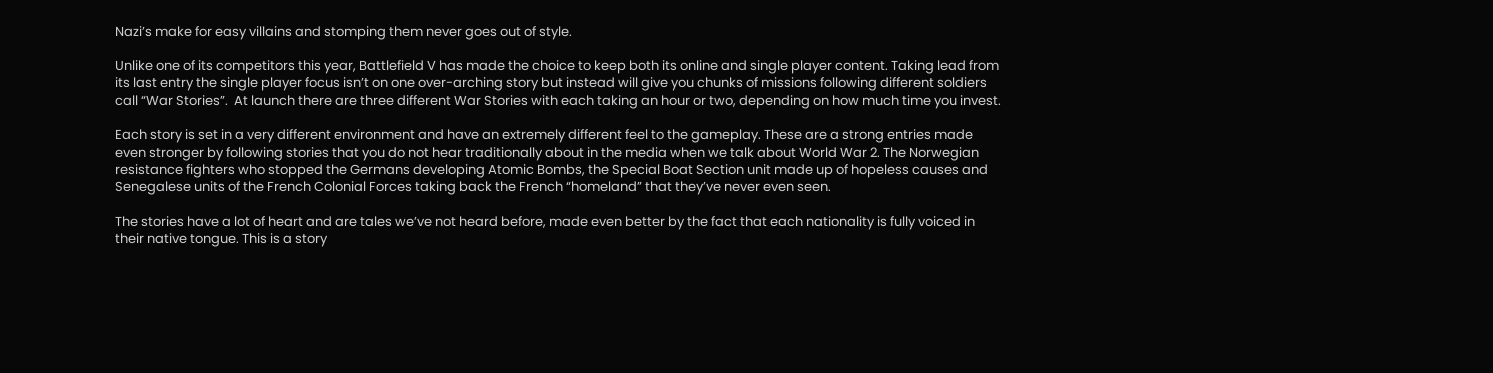Nazi’s make for easy villains and stomping them never goes out of style.

Unlike one of its competitors this year, Battlefield V has made the choice to keep both its online and single player content. Taking lead from its last entry the single player focus isn’t on one over-arching story but instead will give you chunks of missions following different soldiers call “War Stories”.  At launch there are three different War Stories with each taking an hour or two, depending on how much time you invest.

Each story is set in a very different environment and have an extremely different feel to the gameplay. These are a strong entries made even stronger by following stories that you do not hear traditionally about in the media when we talk about World War 2. The Norwegian resistance fighters who stopped the Germans developing Atomic Bombs, the Special Boat Section unit made up of hopeless causes and Senegalese units of the French Colonial Forces taking back the French “homeland” that they’ve never even seen.

The stories have a lot of heart and are tales we’ve not heard before, made even better by the fact that each nationality is fully voiced in their native tongue. This is a story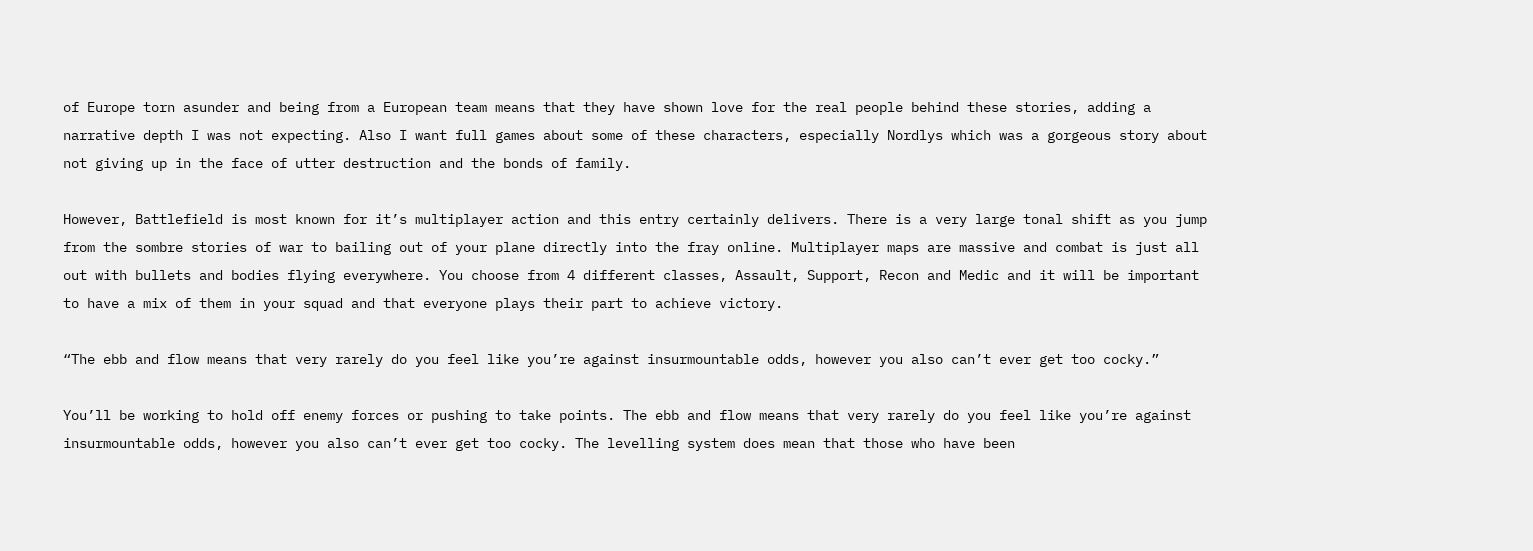of Europe torn asunder and being from a European team means that they have shown love for the real people behind these stories, adding a narrative depth I was not expecting. Also I want full games about some of these characters, especially Nordlys which was a gorgeous story about not giving up in the face of utter destruction and the bonds of family.

However, Battlefield is most known for it’s multiplayer action and this entry certainly delivers. There is a very large tonal shift as you jump from the sombre stories of war to bailing out of your plane directly into the fray online. Multiplayer maps are massive and combat is just all out with bullets and bodies flying everywhere. You choose from 4 different classes, Assault, Support, Recon and Medic and it will be important to have a mix of them in your squad and that everyone plays their part to achieve victory.

“The ebb and flow means that very rarely do you feel like you’re against insurmountable odds, however you also can’t ever get too cocky.”

You’ll be working to hold off enemy forces or pushing to take points. The ebb and flow means that very rarely do you feel like you’re against insurmountable odds, however you also can’t ever get too cocky. The levelling system does mean that those who have been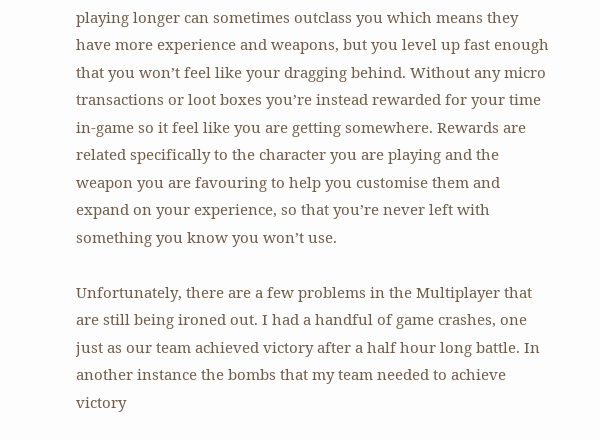playing longer can sometimes outclass you which means they have more experience and weapons, but you level up fast enough that you won’t feel like your dragging behind. Without any micro transactions or loot boxes you’re instead rewarded for your time in-game so it feel like you are getting somewhere. Rewards are related specifically to the character you are playing and the weapon you are favouring to help you customise them and expand on your experience, so that you’re never left with something you know you won’t use.

Unfortunately, there are a few problems in the Multiplayer that are still being ironed out. I had a handful of game crashes, one just as our team achieved victory after a half hour long battle. In another instance the bombs that my team needed to achieve victory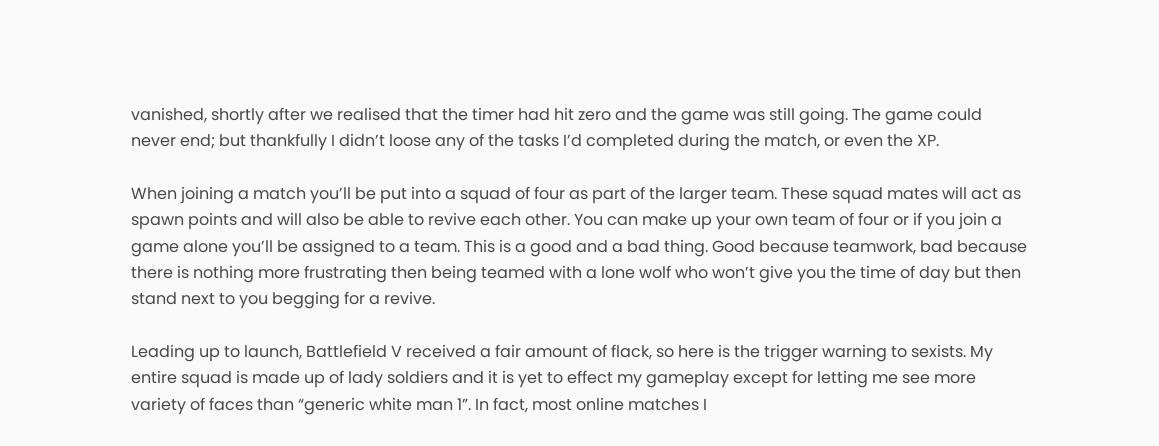vanished, shortly after we realised that the timer had hit zero and the game was still going. The game could never end; but thankfully I didn’t loose any of the tasks I’d completed during the match, or even the XP.

When joining a match you’ll be put into a squad of four as part of the larger team. These squad mates will act as spawn points and will also be able to revive each other. You can make up your own team of four or if you join a game alone you’ll be assigned to a team. This is a good and a bad thing. Good because teamwork, bad because there is nothing more frustrating then being teamed with a lone wolf who won’t give you the time of day but then stand next to you begging for a revive.

Leading up to launch, Battlefield V received a fair amount of flack, so here is the trigger warning to sexists. My entire squad is made up of lady soldiers and it is yet to effect my gameplay except for letting me see more variety of faces than “generic white man 1”. In fact, most online matches I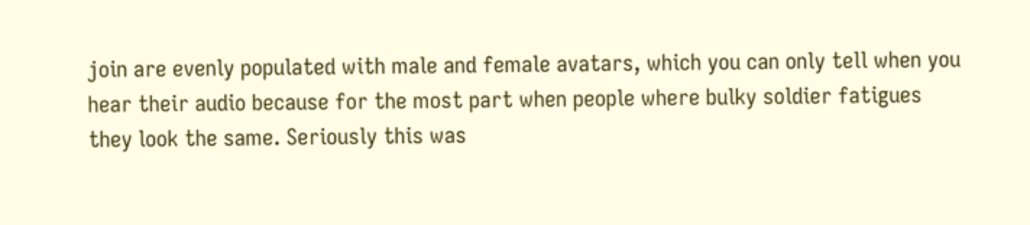join are evenly populated with male and female avatars, which you can only tell when you hear their audio because for the most part when people where bulky soldier fatigues they look the same. Seriously this was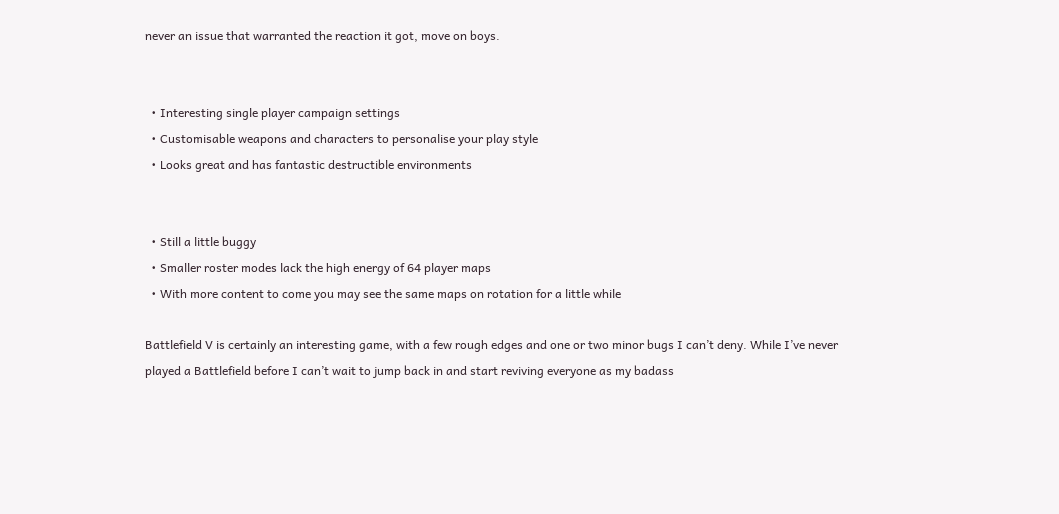never an issue that warranted the reaction it got, move on boys.


  • Interesting single player campaign settings
  • Customisable weapons and characters to personalise your play style
  • Looks great and has fantastic destructible environments


  • Still a little buggy
  • Smaller roster modes lack the high energy of 64 player maps
  • With more content to come you may see the same maps on rotation for a little while

Battlefield V is certainly an interesting game, with a few rough edges and one or two minor bugs I can’t deny. While I’ve never played a Battlefield before I can’t wait to jump back in and start reviving everyone as my badass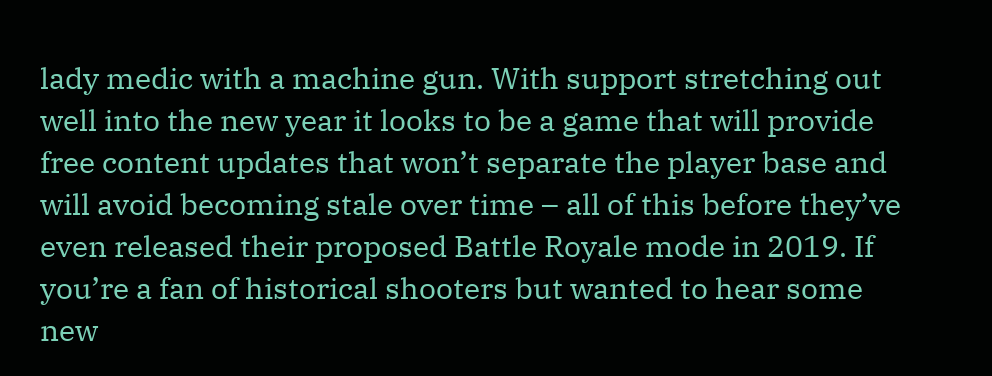lady medic with a machine gun. With support stretching out well into the new year it looks to be a game that will provide free content updates that won’t separate the player base and will avoid becoming stale over time – all of this before they’ve even released their proposed Battle Royale mode in 2019. If you’re a fan of historical shooters but wanted to hear some new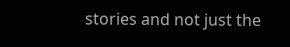stories and not just the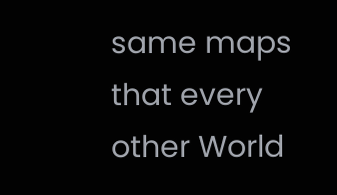same maps that every other World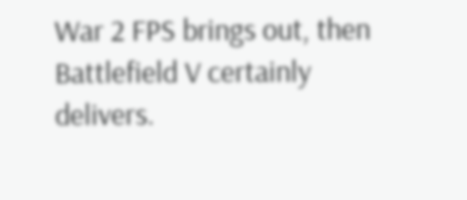War 2 FPS brings out, then Battlefield V certainly delivers.